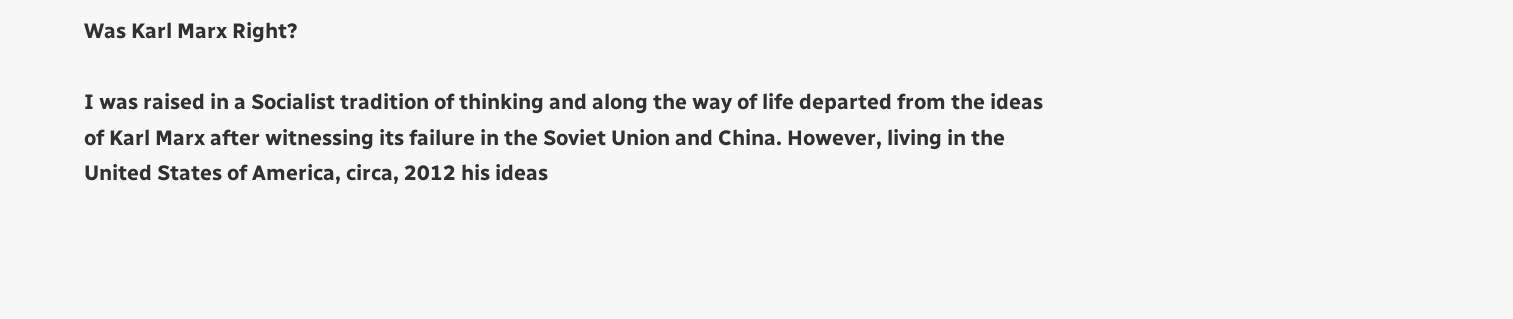Was Karl Marx Right?

I was raised in a Socialist tradition of thinking and along the way of life departed from the ideas of Karl Marx after witnessing its failure in the Soviet Union and China. However, living in the United States of America, circa, 2012 his ideas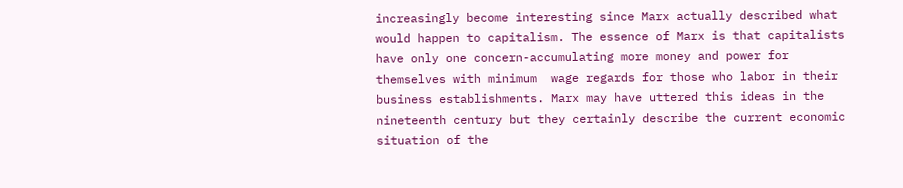increasingly become interesting since Marx actually described what would happen to capitalism. The essence of Marx is that capitalists have only one concern-accumulating more money and power for themselves with minimum  wage regards for those who labor in their business establishments. Marx may have uttered this ideas in the nineteenth century but they certainly describe the current economic situation of the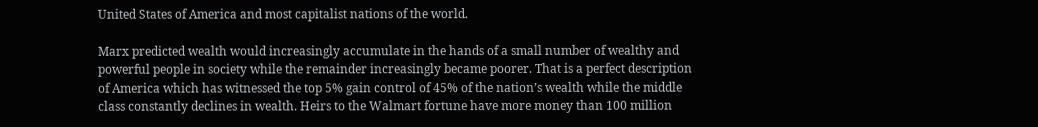United States of America and most capitalist nations of the world.

Marx predicted wealth would increasingly accumulate in the hands of a small number of wealthy and powerful people in society while the remainder increasingly became poorer. That is a perfect description of America which has witnessed the top 5% gain control of 45% of the nation’s wealth while the middle class constantly declines in wealth. Heirs to the Walmart fortune have more money than 100 million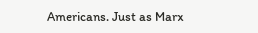Americans. Just as Marx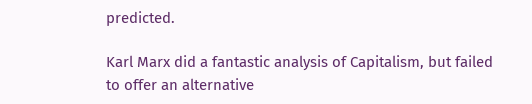predicted.

Karl Marx did a fantastic analysis of Capitalism, but failed to offer an alternative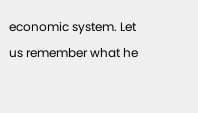economic system. Let us remember what he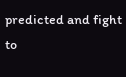predicted and fight to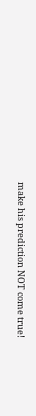make his prediction NOT come true!